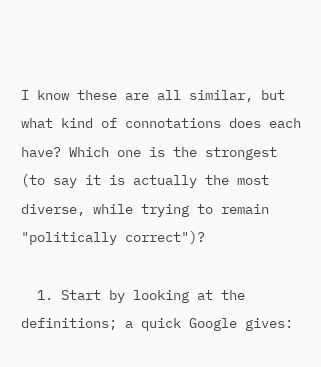I know these are all similar, but what kind of connotations does each have? Which one is the strongest (to say it is actually the most diverse, while trying to remain "politically correct")?

  1. Start by looking at the definitions; a quick Google gives: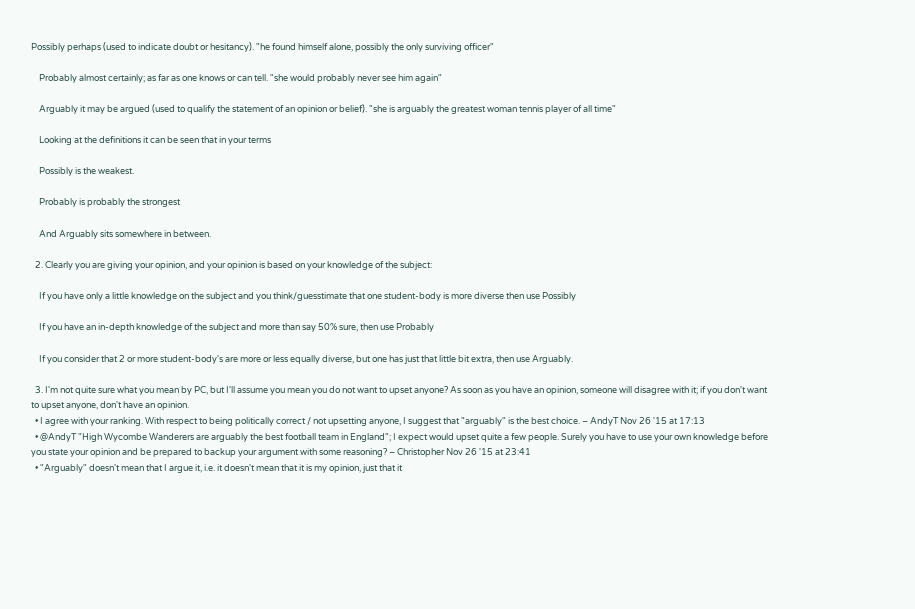Possibly perhaps (used to indicate doubt or hesitancy). "he found himself alone, possibly the only surviving officer"

    Probably almost certainly; as far as one knows or can tell. "she would probably never see him again"

    Arguably it may be argued (used to qualify the statement of an opinion or belief). "she is arguably the greatest woman tennis player of all time"

    Looking at the definitions it can be seen that in your terms

    Possibly is the weakest.

    Probably is probably the strongest

    And Arguably sits somewhere in between.

  2. Clearly you are giving your opinion, and your opinion is based on your knowledge of the subject:

    If you have only a little knowledge on the subject and you think/guesstimate that one student-body is more diverse then use Possibly

    If you have an in-depth knowledge of the subject and more than say 50% sure, then use Probably

    If you consider that 2 or more student-body's are more or less equally diverse, but one has just that little bit extra, then use Arguably.

  3. I'm not quite sure what you mean by PC, but I'll assume you mean you do not want to upset anyone? As soon as you have an opinion, someone will disagree with it; if you don't want to upset anyone, don't have an opinion.
  • I agree with your ranking. With respect to being politically correct / not upsetting anyone, I suggest that "arguably" is the best choice. – AndyT Nov 26 '15 at 17:13
  • @AndyT "High Wycombe Wanderers are arguably the best football team in England"; I expect would upset quite a few people. Surely you have to use your own knowledge before you state your opinion and be prepared to backup your argument with some reasoning? – Christopher Nov 26 '15 at 23:41
  • "Arguably" doesn't mean that I argue it, i.e. it doesn't mean that it is my opinion, just that it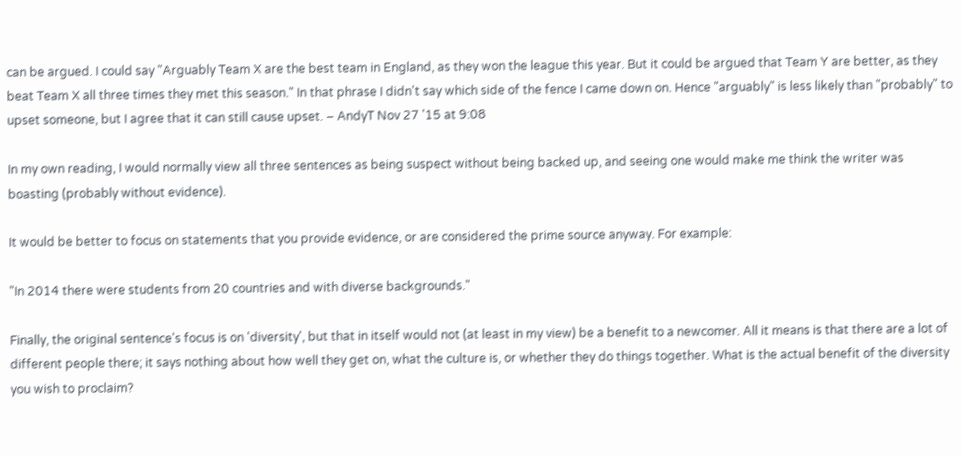can be argued. I could say "Arguably Team X are the best team in England, as they won the league this year. But it could be argued that Team Y are better, as they beat Team X all three times they met this season." In that phrase I didn't say which side of the fence I came down on. Hence "arguably" is less likely than "probably" to upset someone, but I agree that it can still cause upset. – AndyT Nov 27 '15 at 9:08

In my own reading, I would normally view all three sentences as being suspect without being backed up, and seeing one would make me think the writer was boasting (probably without evidence).

It would be better to focus on statements that you provide evidence, or are considered the prime source anyway. For example:

"In 2014 there were students from 20 countries and with diverse backgrounds."

Finally, the original sentence's focus is on 'diversity', but that in itself would not (at least in my view) be a benefit to a newcomer. All it means is that there are a lot of different people there; it says nothing about how well they get on, what the culture is, or whether they do things together. What is the actual benefit of the diversity you wish to proclaim?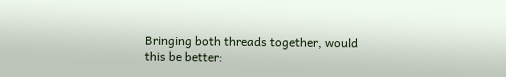Bringing both threads together, would this be better: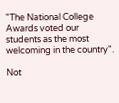"The National College Awards voted our students as the most welcoming in the country".

Not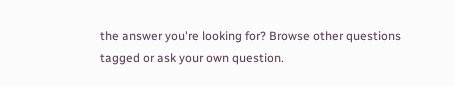the answer you're looking for? Browse other questions tagged or ask your own question.